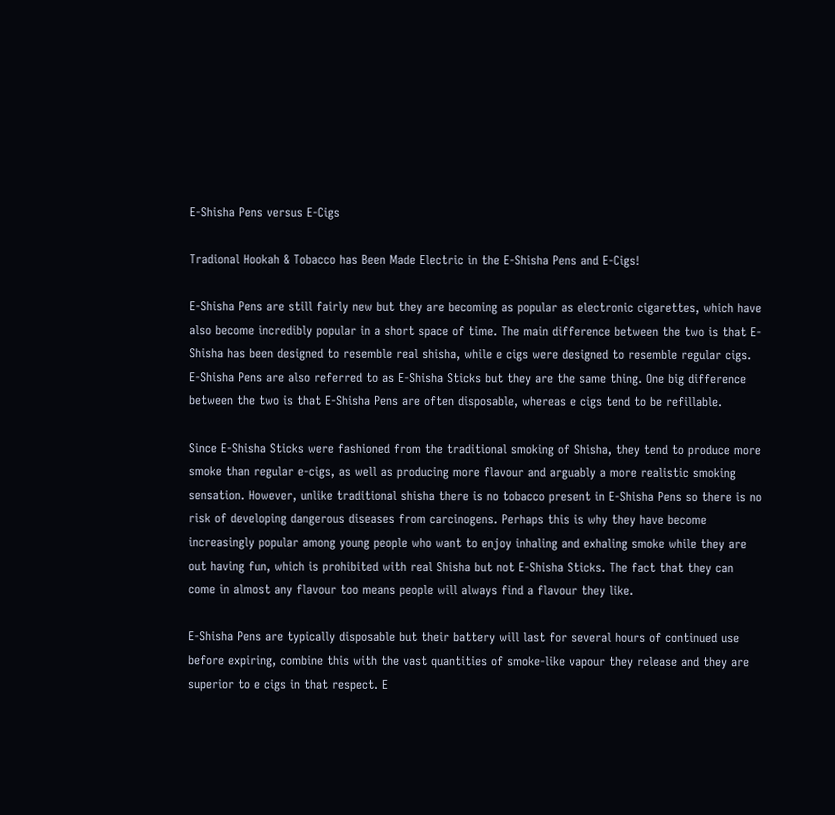E-Shisha Pens versus E-Cigs

Tradional Hookah & Tobacco has Been Made Electric in the E-Shisha Pens and E-Cigs!

E-Shisha Pens are still fairly new but they are becoming as popular as electronic cigarettes, which have also become incredibly popular in a short space of time. The main difference between the two is that E-Shisha has been designed to resemble real shisha, while e cigs were designed to resemble regular cigs. E-Shisha Pens are also referred to as E-Shisha Sticks but they are the same thing. One big difference between the two is that E-Shisha Pens are often disposable, whereas e cigs tend to be refillable.

Since E-Shisha Sticks were fashioned from the traditional smoking of Shisha, they tend to produce more smoke than regular e-cigs, as well as producing more flavour and arguably a more realistic smoking sensation. However, unlike traditional shisha there is no tobacco present in E-Shisha Pens so there is no risk of developing dangerous diseases from carcinogens. Perhaps this is why they have become increasingly popular among young people who want to enjoy inhaling and exhaling smoke while they are out having fun, which is prohibited with real Shisha but not E-Shisha Sticks. The fact that they can come in almost any flavour too means people will always find a flavour they like.

E-Shisha Pens are typically disposable but their battery will last for several hours of continued use before expiring, combine this with the vast quantities of smoke-like vapour they release and they are superior to e cigs in that respect. E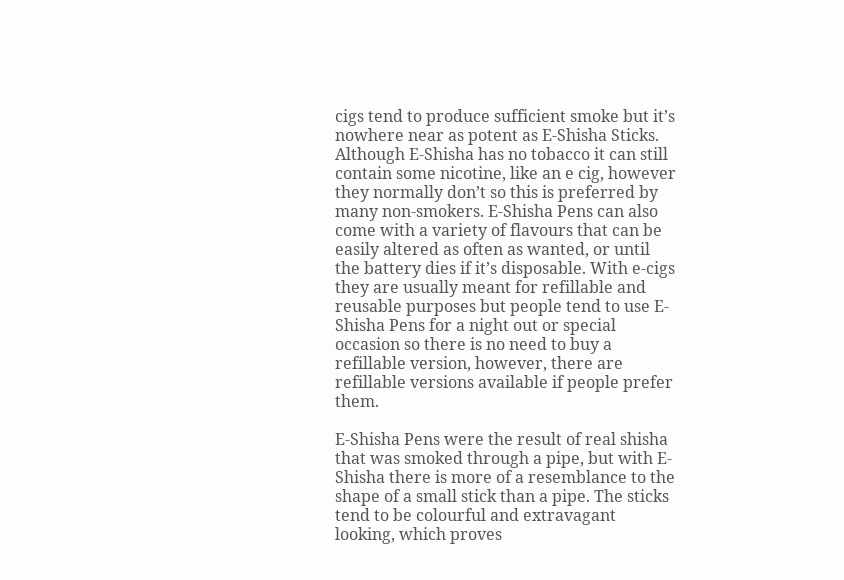cigs tend to produce sufficient smoke but it’s nowhere near as potent as E-Shisha Sticks. Although E-Shisha has no tobacco it can still contain some nicotine, like an e cig, however they normally don’t so this is preferred by many non-smokers. E-Shisha Pens can also come with a variety of flavours that can be easily altered as often as wanted, or until the battery dies if it’s disposable. With e-cigs they are usually meant for refillable and reusable purposes but people tend to use E-Shisha Pens for a night out or special occasion so there is no need to buy a refillable version, however, there are refillable versions available if people prefer them.

E-Shisha Pens were the result of real shisha that was smoked through a pipe, but with E-Shisha there is more of a resemblance to the shape of a small stick than a pipe. The sticks tend to be colourful and extravagant looking, which proves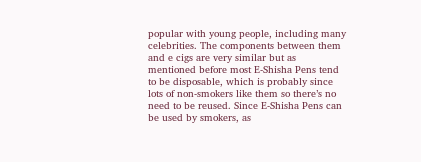popular with young people, including many celebrities. The components between them and e cigs are very similar but as mentioned before most E-Shisha Pens tend to be disposable, which is probably since lots of non-smokers like them so there’s no need to be reused. Since E-Shisha Pens can be used by smokers, as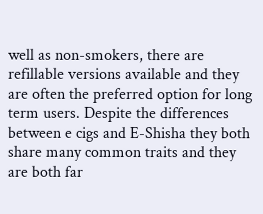well as non-smokers, there are refillable versions available and they are often the preferred option for long term users. Despite the differences between e cigs and E-Shisha they both share many common traits and they are both far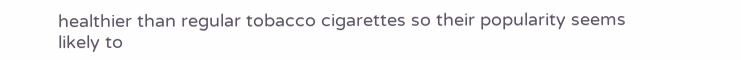healthier than regular tobacco cigarettes so their popularity seems likely to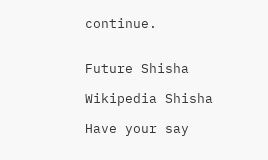continue.


Future Shisha

Wikipedia Shisha

Have your say